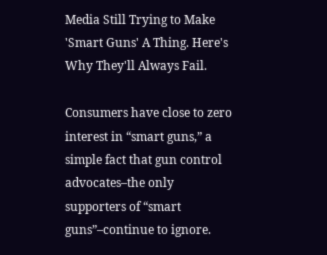Media Still Trying to Make 'Smart Guns' A Thing. Here's Why They'll Always Fail.

Consumers have close to zero interest in “smart guns,” a simple fact that gun control advocates–the only supporters of “smart guns”–continue to ignore.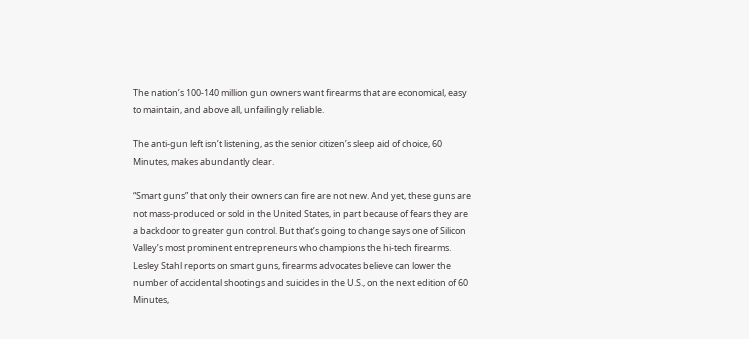The nation’s 100-140 million gun owners want firearms that are economical, easy to maintain, and above all, unfailingly reliable.

The anti-gun left isn’t listening, as the senior citizen’s sleep aid of choice, 60 Minutes, makes abundantly clear.

“Smart guns” that only their owners can fire are not new. And yet, these guns are not mass-produced or sold in the United States, in part because of fears they are a backdoor to greater gun control. But that’s going to change says one of Silicon Valley’s most prominent entrepreneurs who champions the hi-tech firearms. Lesley Stahl reports on smart guns, firearms advocates believe can lower the number of accidental shootings and suicides in the U.S., on the next edition of 60 Minutes,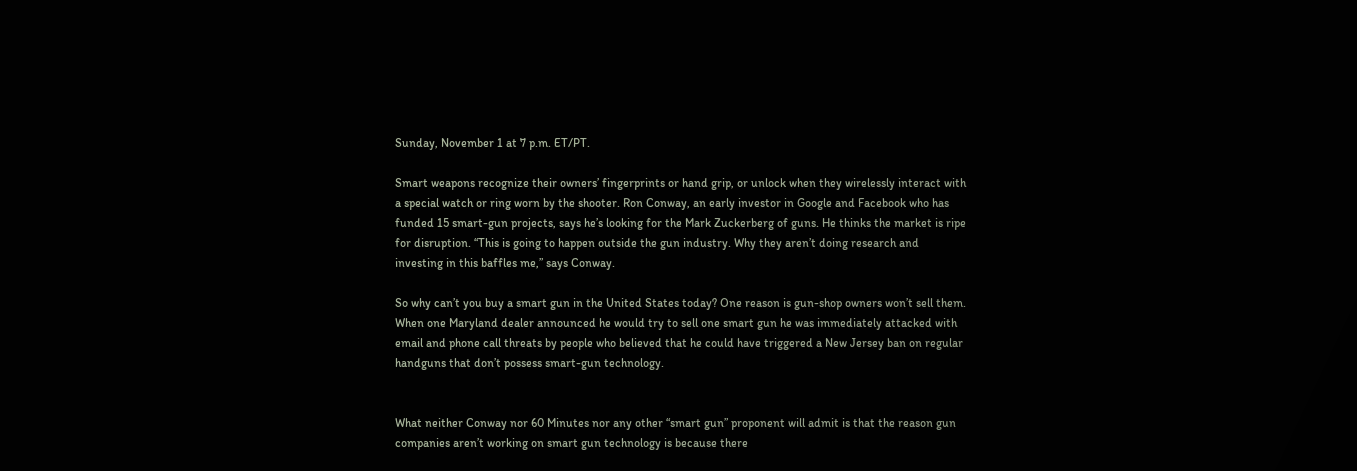Sunday, November 1 at 7 p.m. ET/PT.

Smart weapons recognize their owners’ fingerprints or hand grip, or unlock when they wirelessly interact with a special watch or ring worn by the shooter. Ron Conway, an early investor in Google and Facebook who has funded 15 smart-gun projects, says he’s looking for the Mark Zuckerberg of guns. He thinks the market is ripe for disruption. “This is going to happen outside the gun industry. Why they aren’t doing research and investing in this baffles me,” says Conway.

So why can’t you buy a smart gun in the United States today? One reason is gun-shop owners won’t sell them. When one Maryland dealer announced he would try to sell one smart gun he was immediately attacked with email and phone call threats by people who believed that he could have triggered a New Jersey ban on regular handguns that don’t possess smart-gun technology.


What neither Conway nor 60 Minutes nor any other “smart gun” proponent will admit is that the reason gun companies aren’t working on smart gun technology is because there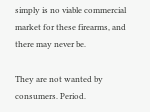simply is no viable commercial market for these firearms, and there may never be.

They are not wanted by consumers. Period.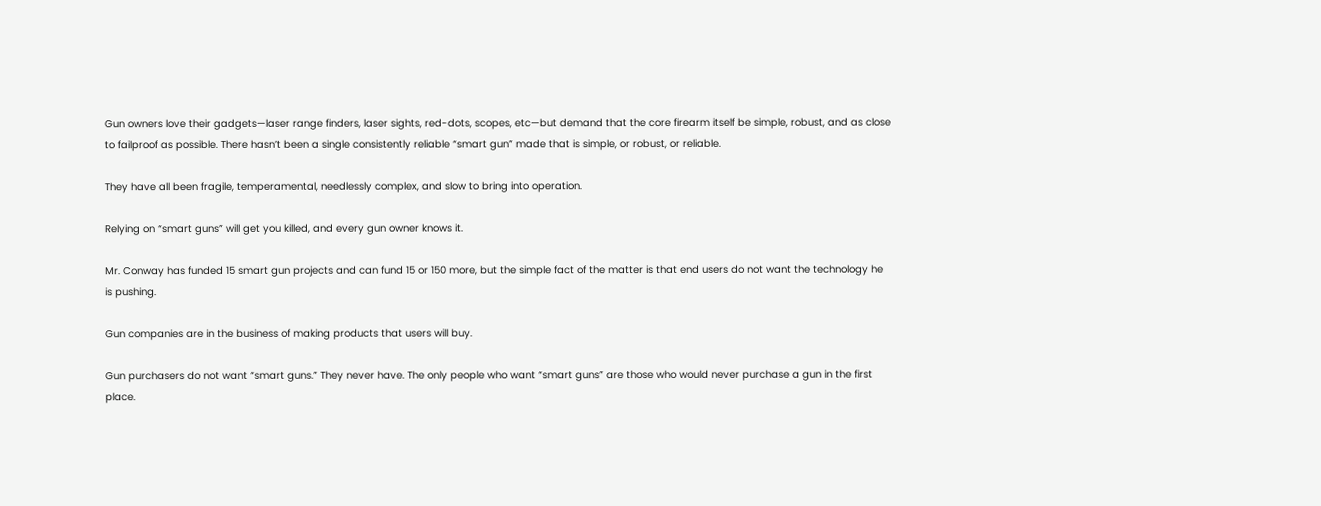Gun owners love their gadgets—laser range finders, laser sights, red-dots, scopes, etc—but demand that the core firearm itself be simple, robust, and as close to failproof as possible. There hasn’t been a single consistently reliable “smart gun” made that is simple, or robust, or reliable.

They have all been fragile, temperamental, needlessly complex, and slow to bring into operation.

Relying on “smart guns” will get you killed, and every gun owner knows it.

Mr. Conway has funded 15 smart gun projects and can fund 15 or 150 more, but the simple fact of the matter is that end users do not want the technology he is pushing.

Gun companies are in the business of making products that users will buy.

Gun purchasers do not want “smart guns.” They never have. The only people who want “smart guns” are those who would never purchase a gun in the first place.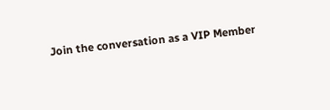Join the conversation as a VIP Member